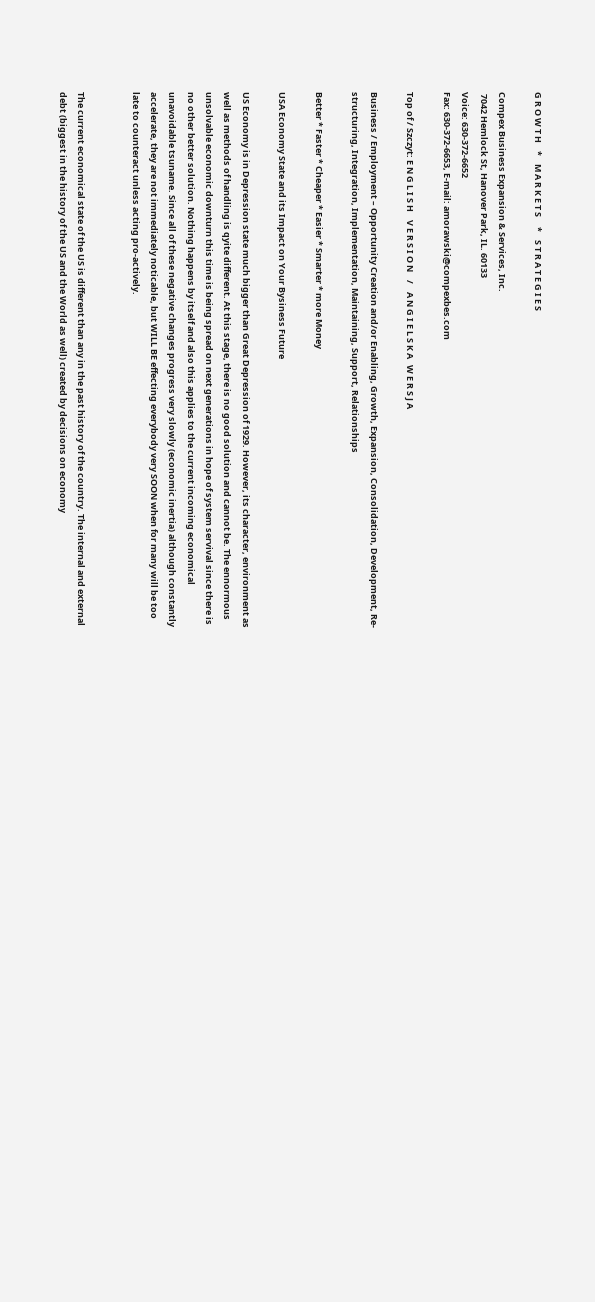G R O W T H    *    M A R K E T S     *    S T R A T E G I E S

Compex Business Expansion & Services, Inc.
 7042 Hemlock St, Hanover Park, IL. 60133
Voice: 630-372-6652
Fax: 630-372-6653, E-mail: amorawski@compexbes.com

Top of / Szczyt: E N G L I S H    V E R S I O N    /    A N G I E L S K A   W E R S J A

Business / Employment – Opportunity Creation and/or Enabling, Growth, Expansion, Consolidation, Development, Re-structuring, Integration, Implementation, Maintaining, Support, Relationships

Better * Faster * Cheaper * Easier * Smarter * more Money

USA Economy State and its Impact on Your Bysiness Future

US Economy is in Depression state much bigger than Great Depression of 1929. However, its character, environment as well as methods of handling is qyite different. At this stage, there is no good solution and cannot be. The ennormous unsolvable economic downturn this time is being spread on next generations in hope of system servival since there is no other better solution. Nothing happens by itself and also this applies to the current incoming economical unavoidable tsuname. Since all of these negative changes progress very slowly (economic inertia) although constantly accelerate, they are not immediately noticable, but WILL BE effecting everybody very SOON when for many will be too late to counteract unless acting pro-actively.


The current economical state of the US is different than any in the past history of the country. The internal and external debt (biggest in the history of the US and the World as well) created by decisions on economy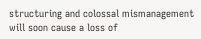structuring and colossal mismanagement will soon cause a loss of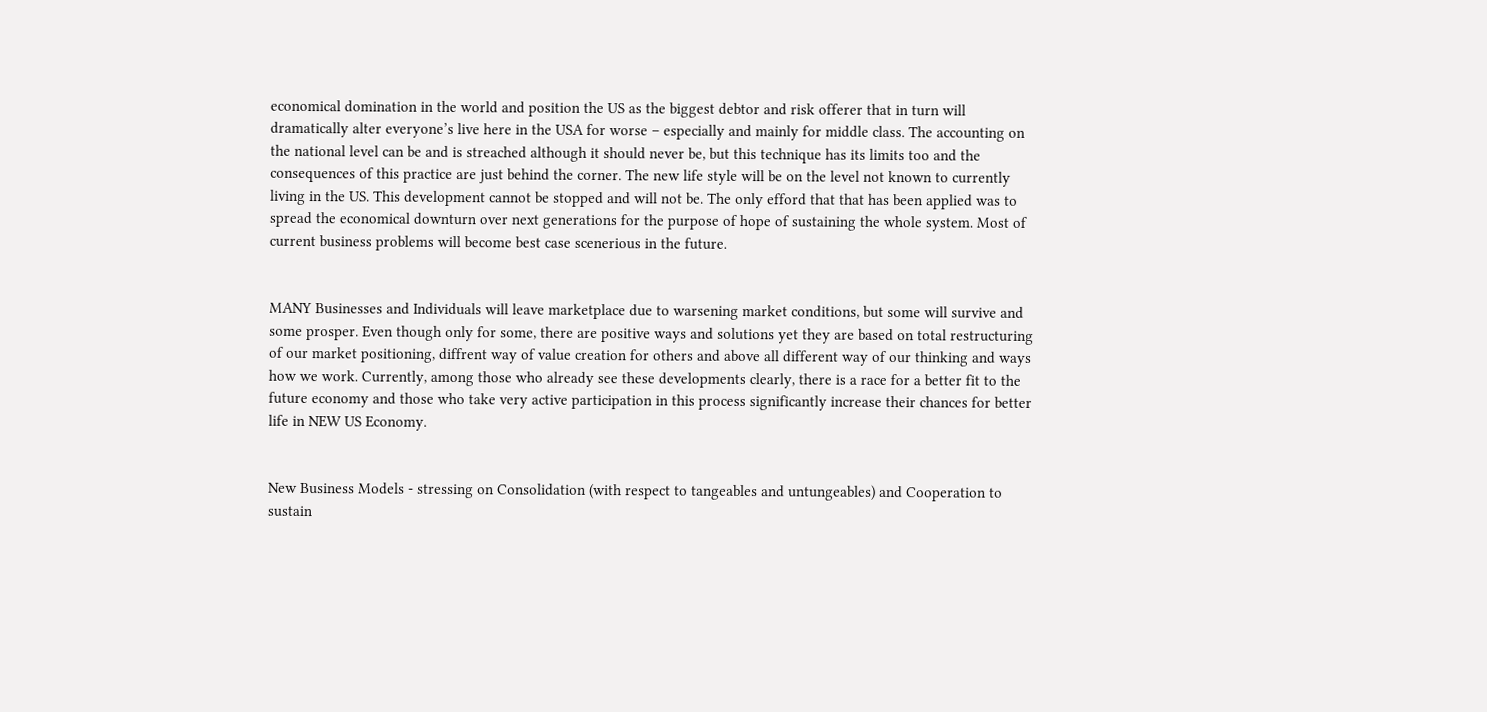economical domination in the world and position the US as the biggest debtor and risk offerer that in turn will dramatically alter everyone’s live here in the USA for worse – especially and mainly for middle class. The accounting on the national level can be and is streached although it should never be, but this technique has its limits too and the consequences of this practice are just behind the corner. The new life style will be on the level not known to currently living in the US. This development cannot be stopped and will not be. The only efford that that has been applied was to spread the economical downturn over next generations for the purpose of hope of sustaining the whole system. Most of current business problems will become best case scenerious in the future.


MANY Businesses and Individuals will leave marketplace due to warsening market conditions, but some will survive and some prosper. Even though only for some, there are positive ways and solutions yet they are based on total restructuring of our market positioning, diffrent way of value creation for others and above all different way of our thinking and ways how we work. Currently, among those who already see these developments clearly, there is a race for a better fit to the future economy and those who take very active participation in this process significantly increase their chances for better life in NEW US Economy.


New Business Models - stressing on Consolidation (with respect to tangeables and untungeables) and Cooperation to sustain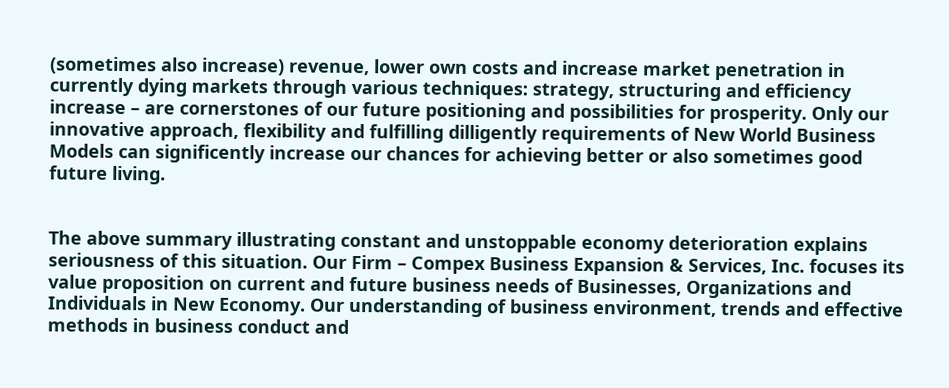(sometimes also increase) revenue, lower own costs and increase market penetration in currently dying markets through various techniques: strategy, structuring and efficiency increase – are cornerstones of our future positioning and possibilities for prosperity. Only our innovative approach, flexibility and fulfilling dilligently requirements of New World Business Models can significently increase our chances for achieving better or also sometimes good future living.


The above summary illustrating constant and unstoppable economy deterioration explains seriousness of this situation. Our Firm – Compex Business Expansion & Services, Inc. focuses its value proposition on current and future business needs of Businesses, Organizations and Individuals in New Economy. Our understanding of business environment, trends and effective methods in business conduct and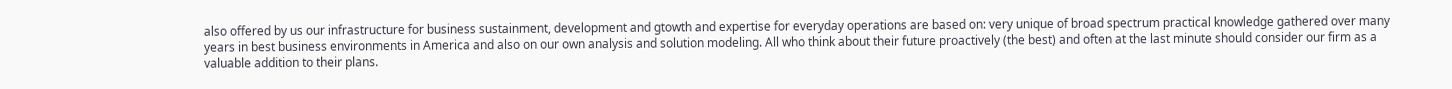also offered by us our infrastructure for business sustainment, development and gtowth and expertise for everyday operations are based on: very unique of broad spectrum practical knowledge gathered over many years in best business environments in America and also on our own analysis and solution modeling. All who think about their future proactively (the best) and often at the last minute should consider our firm as a valuable addition to their plans.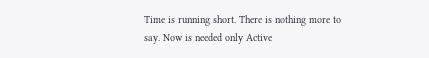Time is running short. There is nothing more to say. Now is needed only Active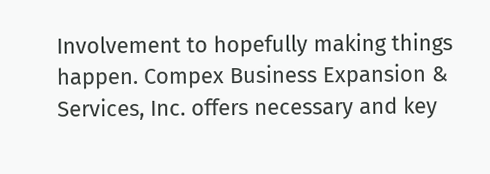Involvement to hopefully making things happen. Compex Business Expansion & Services, Inc. offers necessary and key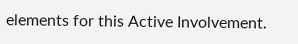elements for this Active Involvement.